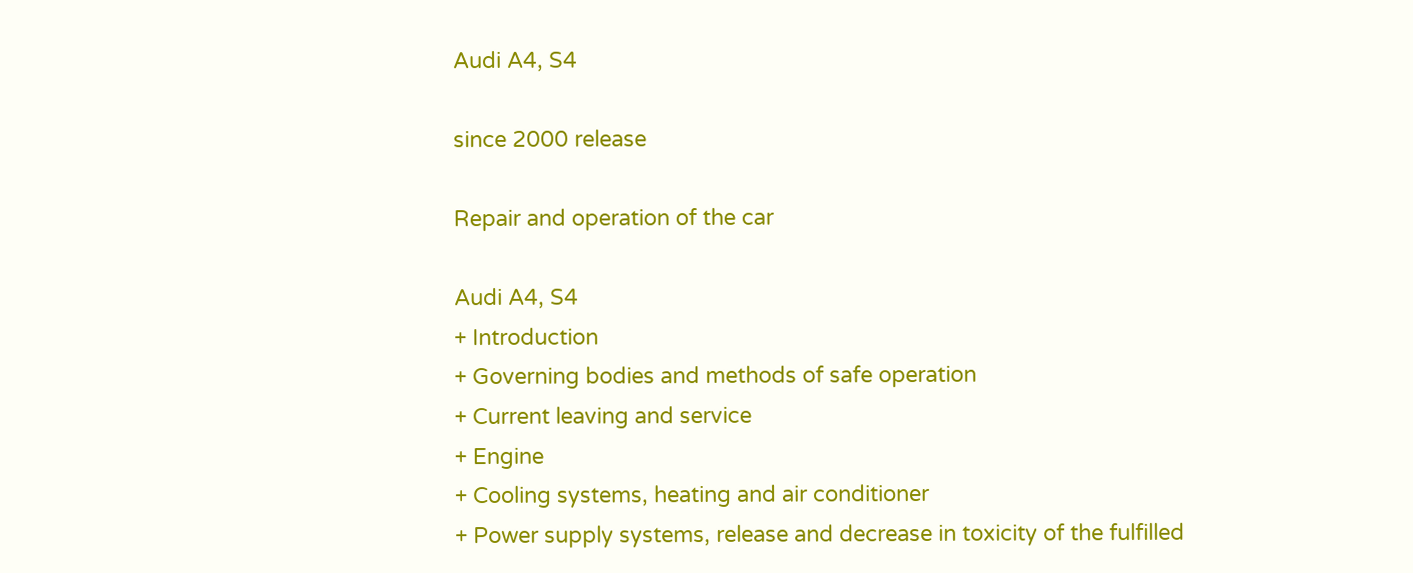Audi A4, S4

since 2000 release

Repair and operation of the car

Audi A4, S4
+ Introduction
+ Governing bodies and methods of safe operation
+ Current leaving and service
+ Engine
+ Cooling systems, heating and air conditioner
+ Power supply systems, release and decrease in toxicity of the fulfilled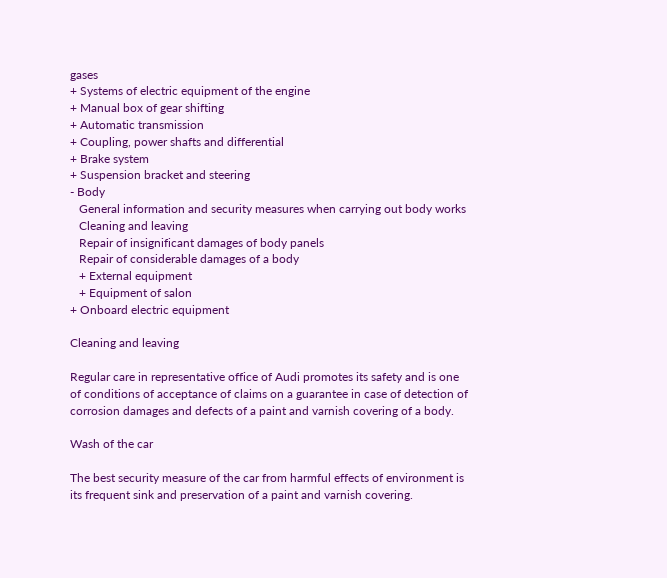gases
+ Systems of electric equipment of the engine
+ Manual box of gear shifting
+ Automatic transmission
+ Coupling, power shafts and differential
+ Brake system
+ Suspension bracket and steering
- Body
   General information and security measures when carrying out body works
   Cleaning and leaving
   Repair of insignificant damages of body panels
   Repair of considerable damages of a body
   + External equipment
   + Equipment of salon
+ Onboard electric equipment

Cleaning and leaving

Regular care in representative office of Audi promotes its safety and is one of conditions of acceptance of claims on a guarantee in case of detection of corrosion damages and defects of a paint and varnish covering of a body.

Wash of the car

The best security measure of the car from harmful effects of environment is its frequent sink and preservation of a paint and varnish covering.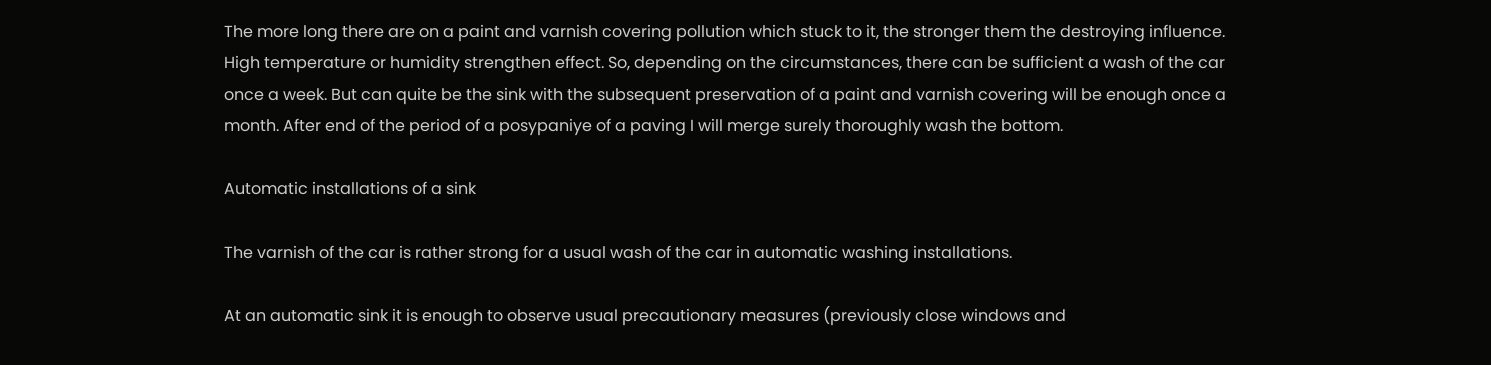The more long there are on a paint and varnish covering pollution which stuck to it, the stronger them the destroying influence. High temperature or humidity strengthen effect. So, depending on the circumstances, there can be sufficient a wash of the car once a week. But can quite be the sink with the subsequent preservation of a paint and varnish covering will be enough once a month. After end of the period of a posypaniye of a paving I will merge surely thoroughly wash the bottom.

Automatic installations of a sink

The varnish of the car is rather strong for a usual wash of the car in automatic washing installations.

At an automatic sink it is enough to observe usual precautionary measures (previously close windows and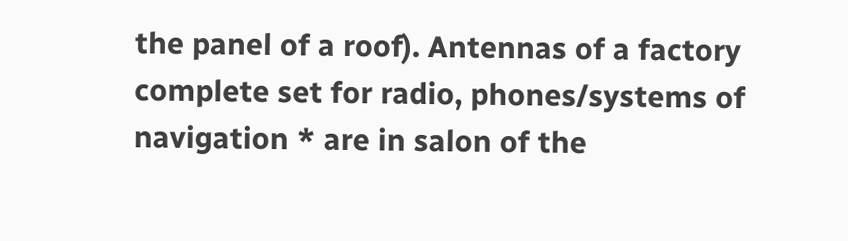the panel of a roof). Antennas of a factory complete set for radio, phones/systems of navigation * are in salon of the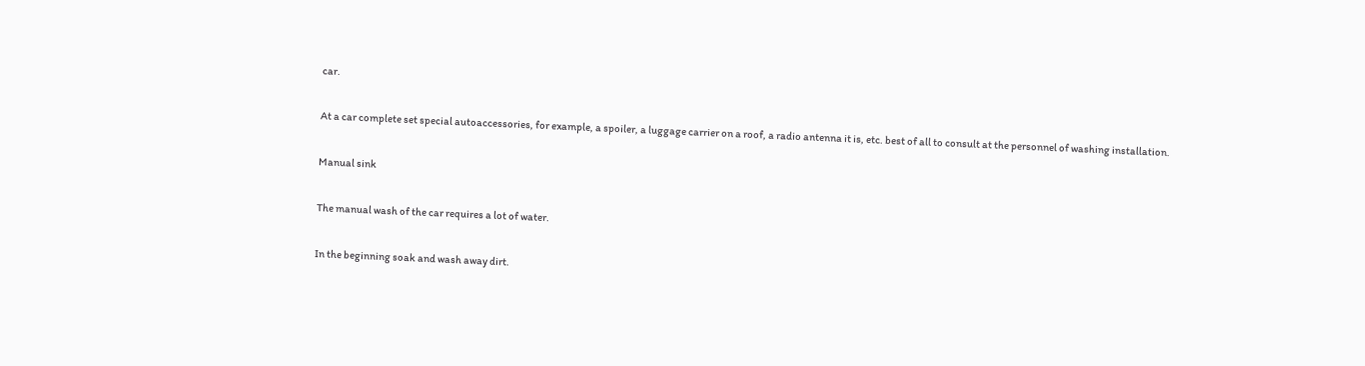car.

At a car complete set special autoaccessories, for example, a spoiler, a luggage carrier on a roof, a radio antenna it is, etc. best of all to consult at the personnel of washing installation.

Manual sink

The manual wash of the car requires a lot of water.

In the beginning soak and wash away dirt.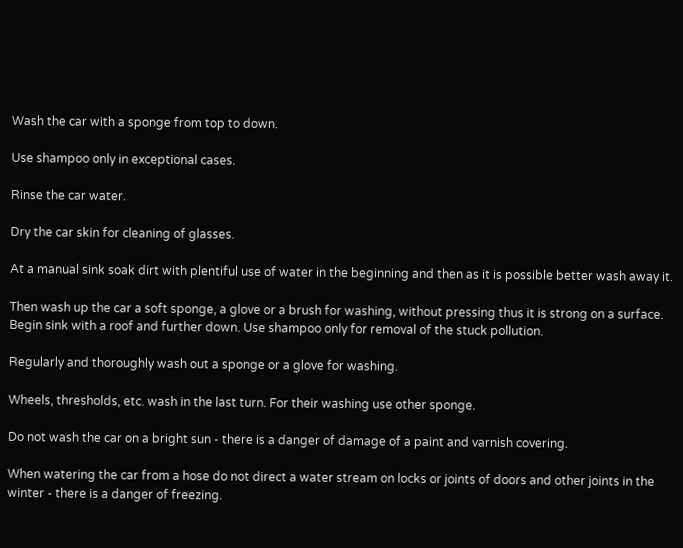Wash the car with a sponge from top to down.

Use shampoo only in exceptional cases.

Rinse the car water.

Dry the car skin for cleaning of glasses.

At a manual sink soak dirt with plentiful use of water in the beginning and then as it is possible better wash away it.

Then wash up the car a soft sponge, a glove or a brush for washing, without pressing thus it is strong on a surface. Begin sink with a roof and further down. Use shampoo only for removal of the stuck pollution.

Regularly and thoroughly wash out a sponge or a glove for washing.

Wheels, thresholds, etc. wash in the last turn. For their washing use other sponge.

Do not wash the car on a bright sun - there is a danger of damage of a paint and varnish covering.

When watering the car from a hose do not direct a water stream on locks or joints of doors and other joints in the winter - there is a danger of freezing.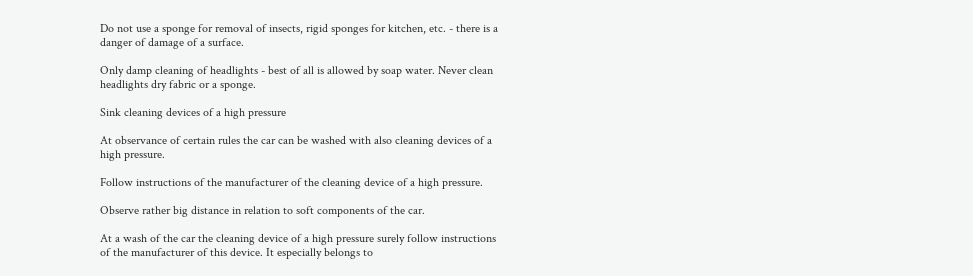Do not use a sponge for removal of insects, rigid sponges for kitchen, etc. - there is a danger of damage of a surface.

Only damp cleaning of headlights - best of all is allowed by soap water. Never clean headlights dry fabric or a sponge.

Sink cleaning devices of a high pressure

At observance of certain rules the car can be washed with also cleaning devices of a high pressure.

Follow instructions of the manufacturer of the cleaning device of a high pressure.

Observe rather big distance in relation to soft components of the car.

At a wash of the car the cleaning device of a high pressure surely follow instructions of the manufacturer of this device. It especially belongs to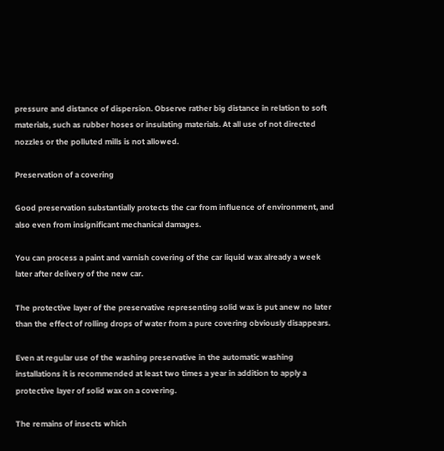pressure and distance of dispersion. Observe rather big distance in relation to soft materials, such as rubber hoses or insulating materials. At all use of not directed nozzles or the polluted mills is not allowed.

Preservation of a covering

Good preservation substantially protects the car from influence of environment, and also even from insignificant mechanical damages.

You can process a paint and varnish covering of the car liquid wax already a week later after delivery of the new car.

The protective layer of the preservative representing solid wax is put anew no later than the effect of rolling drops of water from a pure covering obviously disappears.

Even at regular use of the washing preservative in the automatic washing installations it is recommended at least two times a year in addition to apply a protective layer of solid wax on a covering.

The remains of insects which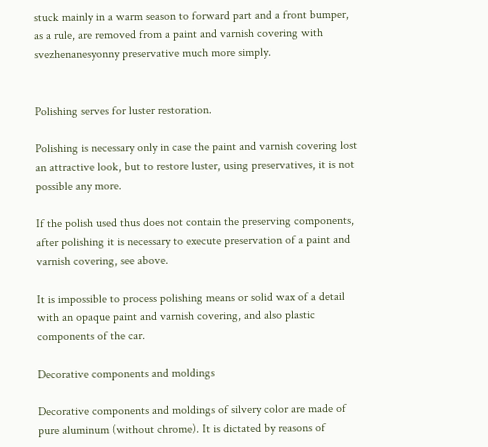stuck mainly in a warm season to forward part and a front bumper, as a rule, are removed from a paint and varnish covering with svezhenanesyonny preservative much more simply.


Polishing serves for luster restoration.

Polishing is necessary only in case the paint and varnish covering lost an attractive look, but to restore luster, using preservatives, it is not possible any more.

If the polish used thus does not contain the preserving components, after polishing it is necessary to execute preservation of a paint and varnish covering, see above.

It is impossible to process polishing means or solid wax of a detail with an opaque paint and varnish covering, and also plastic components of the car.

Decorative components and moldings

Decorative components and moldings of silvery color are made of pure aluminum (without chrome). It is dictated by reasons of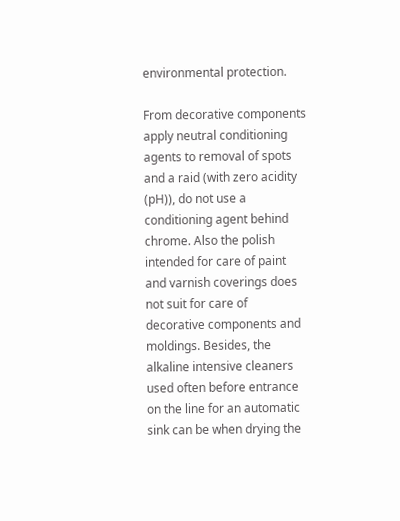environmental protection.

From decorative components apply neutral conditioning agents to removal of spots and a raid (with zero acidity (pH)), do not use a conditioning agent behind chrome. Also the polish intended for care of paint and varnish coverings does not suit for care of decorative components and moldings. Besides, the alkaline intensive cleaners used often before entrance on the line for an automatic sink can be when drying the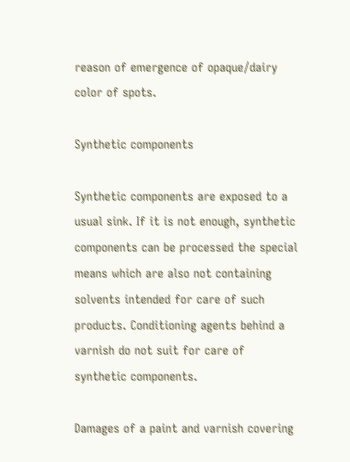reason of emergence of opaque/dairy color of spots.

Synthetic components

Synthetic components are exposed to a usual sink. If it is not enough, synthetic components can be processed the special means which are also not containing solvents intended for care of such products. Conditioning agents behind a varnish do not suit for care of synthetic components.

Damages of a paint and varnish covering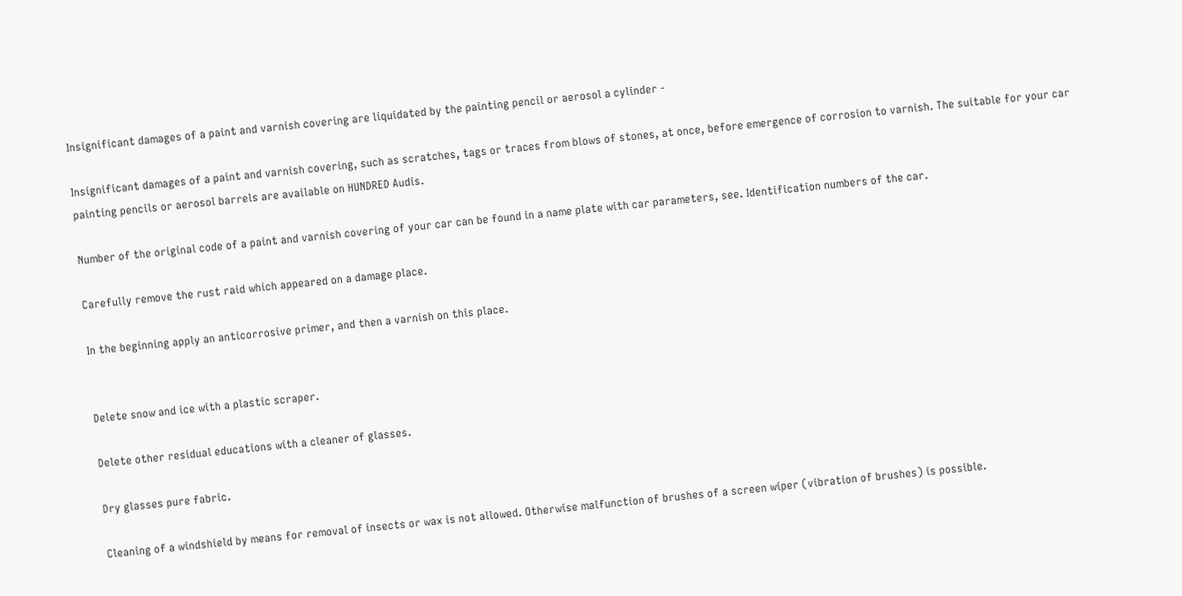Insignificant damages of a paint and varnish covering are liquidated by the painting pencil or aerosol a cylinder -

Insignificant damages of a paint and varnish covering, such as scratches, tags or traces from blows of stones, at once, before emergence of corrosion to varnish. The suitable for your car painting pencils or aerosol barrels are available on HUNDRED Audis.

Number of the original code of a paint and varnish covering of your car can be found in a name plate with car parameters, see. Identification numbers of the car.

Carefully remove the rust raid which appeared on a damage place.

In the beginning apply an anticorrosive primer, and then a varnish on this place.


Delete snow and ice with a plastic scraper.

Delete other residual educations with a cleaner of glasses.

Dry glasses pure fabric.

Cleaning of a windshield by means for removal of insects or wax is not allowed. Otherwise malfunction of brushes of a screen wiper (vibration of brushes) is possible.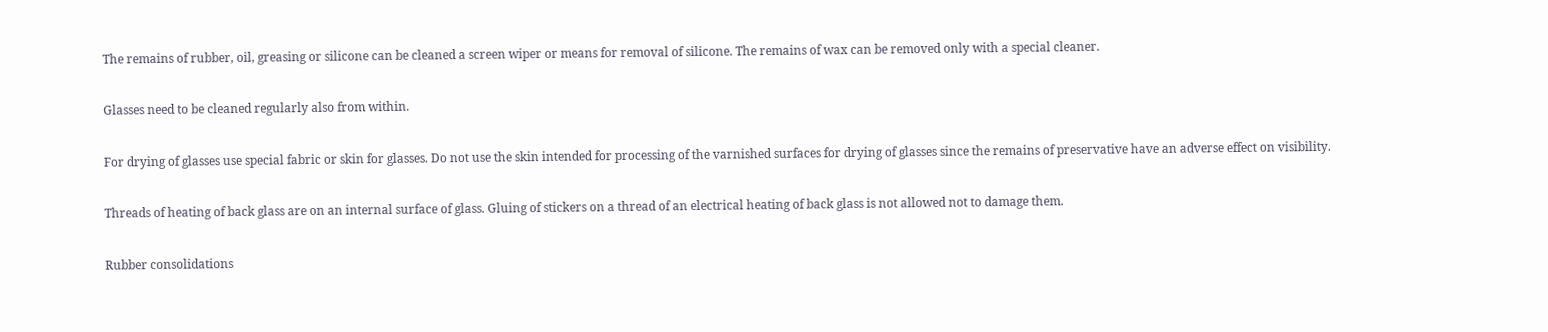The remains of rubber, oil, greasing or silicone can be cleaned a screen wiper or means for removal of silicone. The remains of wax can be removed only with a special cleaner.

Glasses need to be cleaned regularly also from within.

For drying of glasses use special fabric or skin for glasses. Do not use the skin intended for processing of the varnished surfaces for drying of glasses since the remains of preservative have an adverse effect on visibility.

Threads of heating of back glass are on an internal surface of glass. Gluing of stickers on a thread of an electrical heating of back glass is not allowed not to damage them.

Rubber consolidations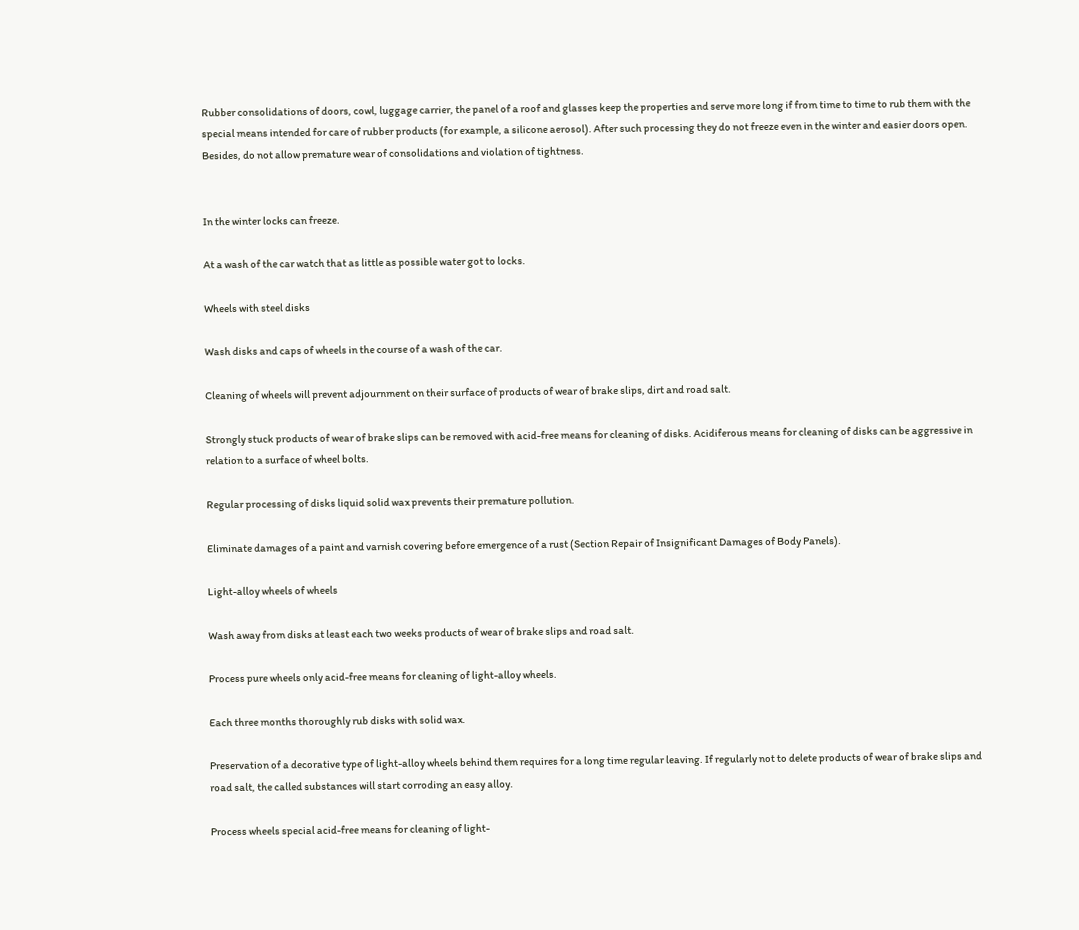Rubber consolidations of doors, cowl, luggage carrier, the panel of a roof and glasses keep the properties and serve more long if from time to time to rub them with the special means intended for care of rubber products (for example, a silicone aerosol). After such processing they do not freeze even in the winter and easier doors open. Besides, do not allow premature wear of consolidations and violation of tightness.


In the winter locks can freeze.

At a wash of the car watch that as little as possible water got to locks.

Wheels with steel disks

Wash disks and caps of wheels in the course of a wash of the car.

Cleaning of wheels will prevent adjournment on their surface of products of wear of brake slips, dirt and road salt.

Strongly stuck products of wear of brake slips can be removed with acid-free means for cleaning of disks. Acidiferous means for cleaning of disks can be aggressive in relation to a surface of wheel bolts.

Regular processing of disks liquid solid wax prevents their premature pollution.

Eliminate damages of a paint and varnish covering before emergence of a rust (Section Repair of Insignificant Damages of Body Panels).

Light-alloy wheels of wheels

Wash away from disks at least each two weeks products of wear of brake slips and road salt.

Process pure wheels only acid-free means for cleaning of light-alloy wheels.

Each three months thoroughly rub disks with solid wax.

Preservation of a decorative type of light-alloy wheels behind them requires for a long time regular leaving. If regularly not to delete products of wear of brake slips and road salt, the called substances will start corroding an easy alloy.

Process wheels special acid-free means for cleaning of light-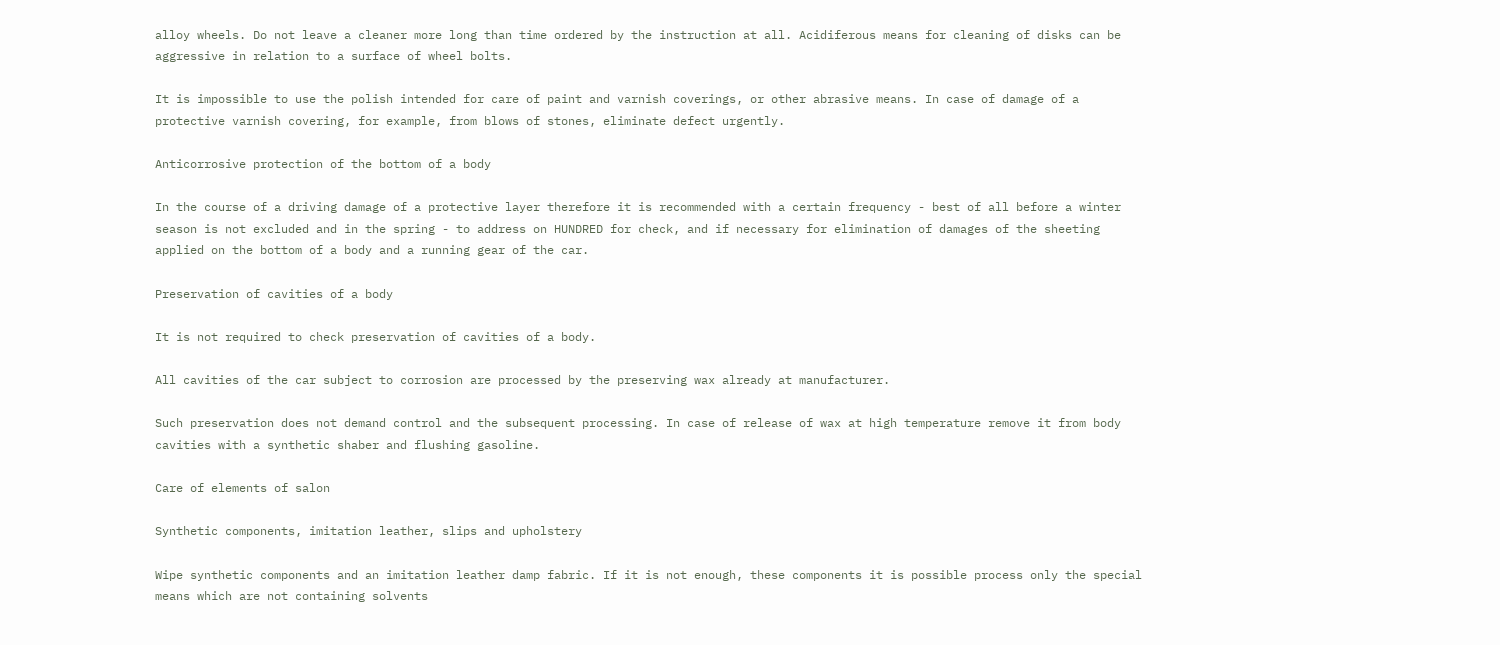alloy wheels. Do not leave a cleaner more long than time ordered by the instruction at all. Acidiferous means for cleaning of disks can be aggressive in relation to a surface of wheel bolts.

It is impossible to use the polish intended for care of paint and varnish coverings, or other abrasive means. In case of damage of a protective varnish covering, for example, from blows of stones, eliminate defect urgently.

Anticorrosive protection of the bottom of a body

In the course of a driving damage of a protective layer therefore it is recommended with a certain frequency - best of all before a winter season is not excluded and in the spring - to address on HUNDRED for check, and if necessary for elimination of damages of the sheeting applied on the bottom of a body and a running gear of the car.

Preservation of cavities of a body

It is not required to check preservation of cavities of a body.

All cavities of the car subject to corrosion are processed by the preserving wax already at manufacturer.

Such preservation does not demand control and the subsequent processing. In case of release of wax at high temperature remove it from body cavities with a synthetic shaber and flushing gasoline.

Care of elements of salon

Synthetic components, imitation leather, slips and upholstery

Wipe synthetic components and an imitation leather damp fabric. If it is not enough, these components it is possible process only the special means which are not containing solvents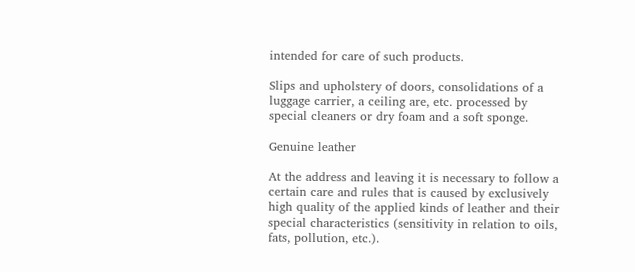intended for care of such products.

Slips and upholstery of doors, consolidations of a luggage carrier, a ceiling are, etc. processed by special cleaners or dry foam and a soft sponge.

Genuine leather

At the address and leaving it is necessary to follow a certain care and rules that is caused by exclusively high quality of the applied kinds of leather and their special characteristics (sensitivity in relation to oils, fats, pollution, etc.).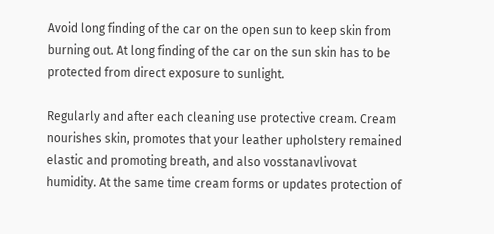Avoid long finding of the car on the open sun to keep skin from burning out. At long finding of the car on the sun skin has to be protected from direct exposure to sunlight.

Regularly and after each cleaning use protective cream. Cream nourishes skin, promotes that your leather upholstery remained elastic and promoting breath, and also vosstanavlivovat humidity. At the same time cream forms or updates protection of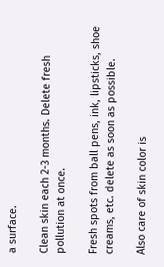a surface.

Clean skin each 2-3 months. Delete fresh pollution at once.

Fresh spots from ball pens, ink, lipsticks, shoe creams, etc. delete as soon as possible.

Also care of skin color is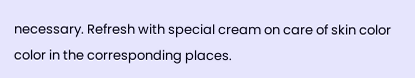necessary. Refresh with special cream on care of skin color color in the corresponding places.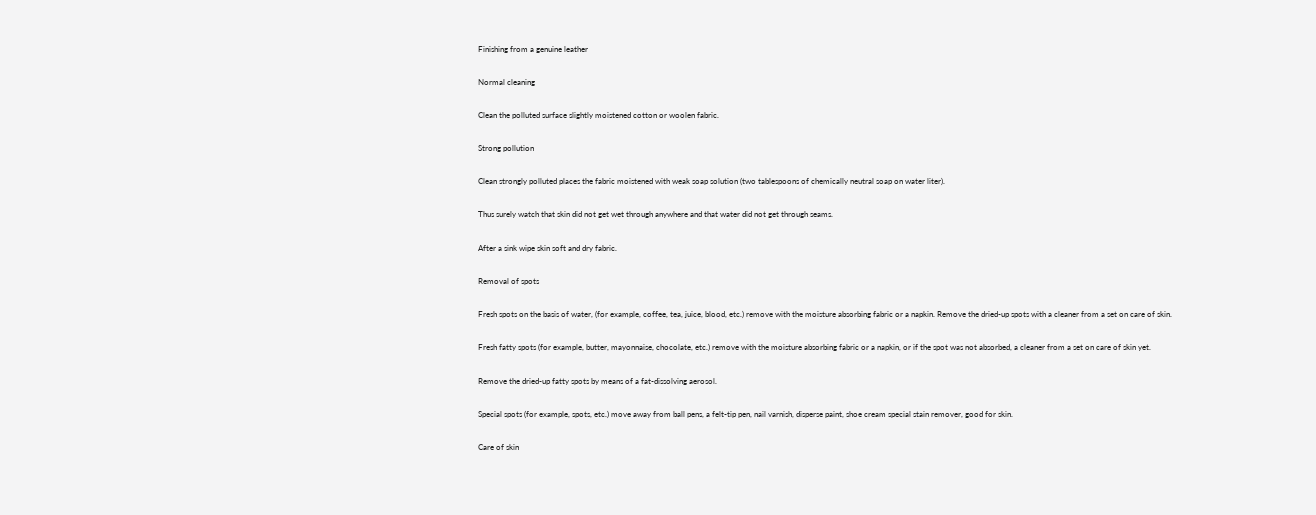Finishing from a genuine leather

Normal cleaning

Clean the polluted surface slightly moistened cotton or woolen fabric.

Strong pollution

Clean strongly polluted places the fabric moistened with weak soap solution (two tablespoons of chemically neutral soap on water liter).

Thus surely watch that skin did not get wet through anywhere and that water did not get through seams.

After a sink wipe skin soft and dry fabric.

Removal of spots

Fresh spots on the basis of water, (for example, coffee, tea, juice, blood, etc.) remove with the moisture absorbing fabric or a napkin. Remove the dried-up spots with a cleaner from a set on care of skin.

Fresh fatty spots (for example, butter, mayonnaise, chocolate, etc.) remove with the moisture absorbing fabric or a napkin, or if the spot was not absorbed, a cleaner from a set on care of skin yet.

Remove the dried-up fatty spots by means of a fat-dissolving aerosol.

Special spots (for example, spots, etc.) move away from ball pens, a felt-tip pen, nail varnish, disperse paint, shoe cream special stain remover, good for skin.

Care of skin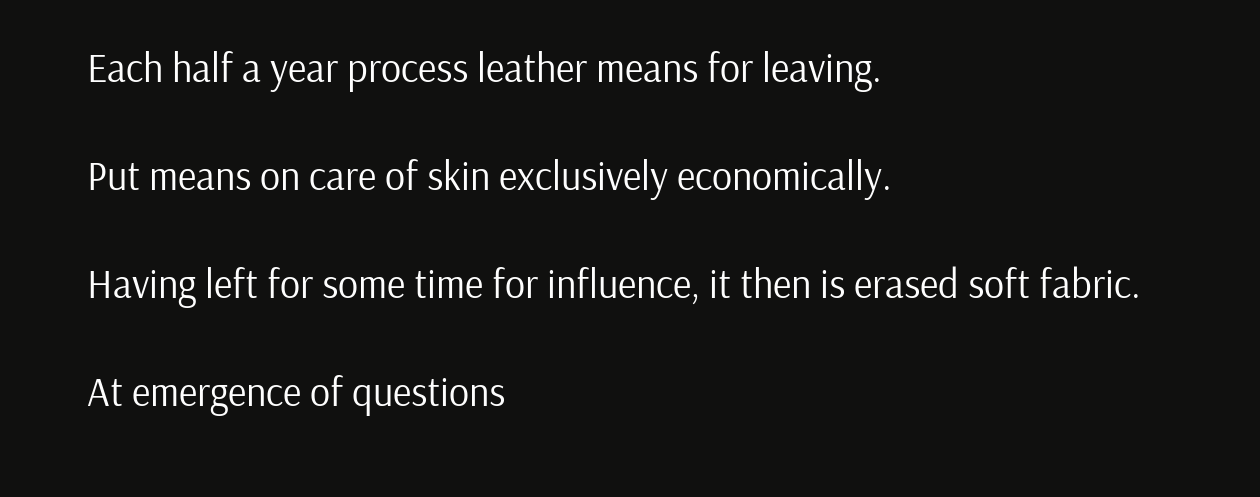Each half a year process leather means for leaving.

Put means on care of skin exclusively economically.

Having left for some time for influence, it then is erased soft fabric.

At emergence of questions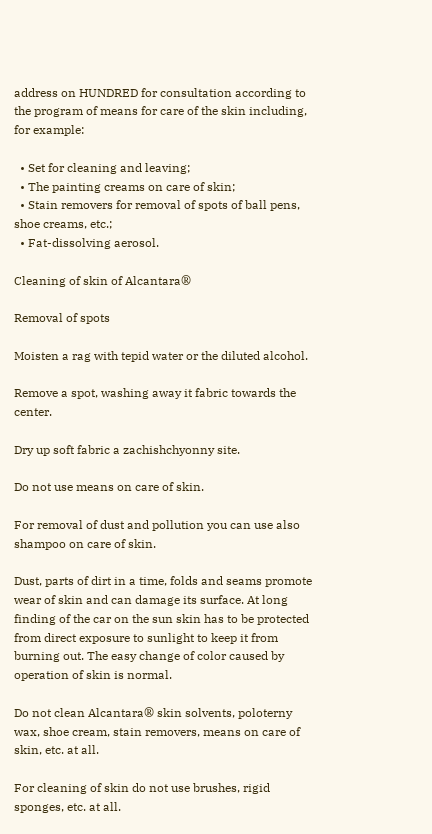address on HUNDRED for consultation according to the program of means for care of the skin including, for example:

  • Set for cleaning and leaving;
  • The painting creams on care of skin;
  • Stain removers for removal of spots of ball pens, shoe creams, etc.;
  • Fat-dissolving aerosol.

Cleaning of skin of Alcantara®

Removal of spots

Moisten a rag with tepid water or the diluted alcohol.

Remove a spot, washing away it fabric towards the center.

Dry up soft fabric a zachishchyonny site.

Do not use means on care of skin.

For removal of dust and pollution you can use also shampoo on care of skin.

Dust, parts of dirt in a time, folds and seams promote wear of skin and can damage its surface. At long finding of the car on the sun skin has to be protected from direct exposure to sunlight to keep it from burning out. The easy change of color caused by operation of skin is normal.

Do not clean Alcantara® skin solvents, poloterny wax, shoe cream, stain removers, means on care of skin, etc. at all.

For cleaning of skin do not use brushes, rigid sponges, etc. at all.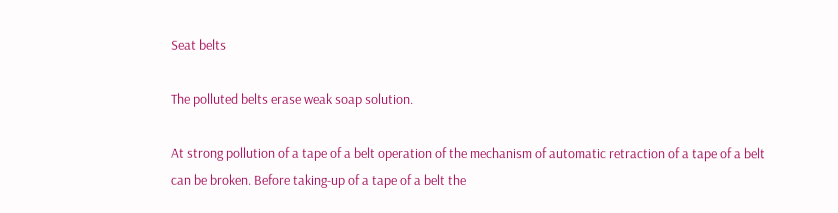Seat belts

The polluted belts erase weak soap solution.

At strong pollution of a tape of a belt operation of the mechanism of automatic retraction of a tape of a belt can be broken. Before taking-up of a tape of a belt the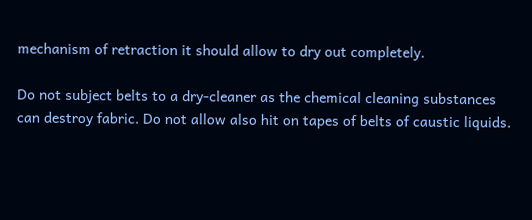mechanism of retraction it should allow to dry out completely.

Do not subject belts to a dry-cleaner as the chemical cleaning substances can destroy fabric. Do not allow also hit on tapes of belts of caustic liquids.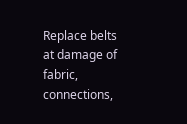Replace belts at damage of fabric, connections,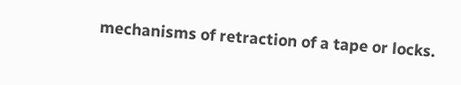mechanisms of retraction of a tape or locks.